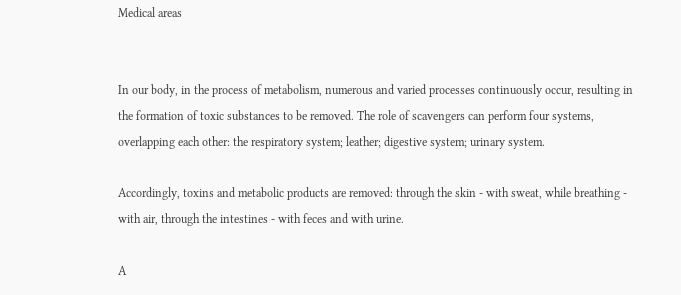Medical areas


In our body, in the process of metabolism, numerous and varied processes continuously occur, resulting in the formation of toxic substances to be removed. The role of scavengers can perform four systems, overlapping each other: the respiratory system; leather; digestive system; urinary system.

Accordingly, toxins and metabolic products are removed: through the skin - with sweat, while breathing - with air, through the intestines - with feces and with urine.

A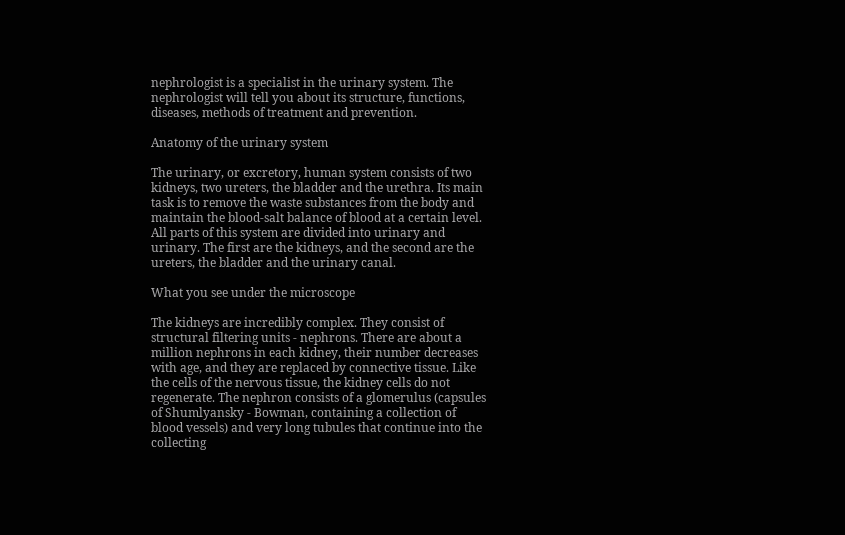nephrologist is a specialist in the urinary system. The nephrologist will tell you about its structure, functions, diseases, methods of treatment and prevention.

Anatomy of the urinary system

The urinary, or excretory, human system consists of two kidneys, two ureters, the bladder and the urethra. Its main task is to remove the waste substances from the body and maintain the blood-salt balance of blood at a certain level. All parts of this system are divided into urinary and urinary. The first are the kidneys, and the second are the ureters, the bladder and the urinary canal.

What you see under the microscope

The kidneys are incredibly complex. They consist of structural filtering units - nephrons. There are about a million nephrons in each kidney, their number decreases with age, and they are replaced by connective tissue. Like the cells of the nervous tissue, the kidney cells do not regenerate. The nephron consists of a glomerulus (capsules of Shumlyansky - Bowman, containing a collection of blood vessels) and very long tubules that continue into the collecting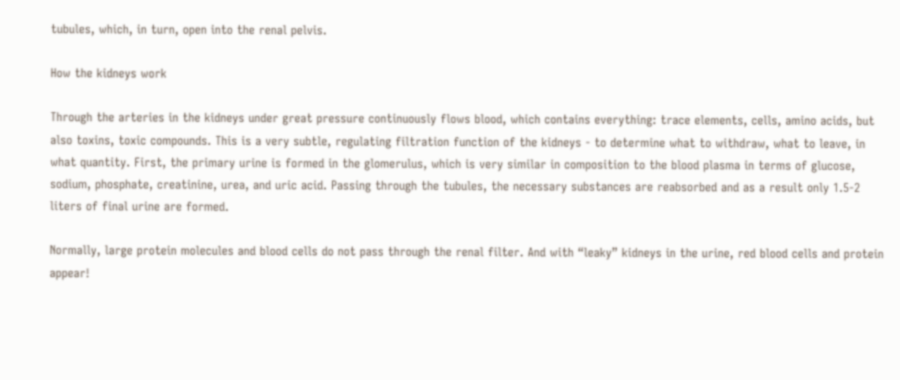tubules, which, in turn, open into the renal pelvis.

How the kidneys work

Through the arteries in the kidneys under great pressure continuously flows blood, which contains everything: trace elements, cells, amino acids, but also toxins, toxic compounds. This is a very subtle, regulating filtration function of the kidneys - to determine what to withdraw, what to leave, in what quantity. First, the primary urine is formed in the glomerulus, which is very similar in composition to the blood plasma in terms of glucose, sodium, phosphate, creatinine, urea, and uric acid. Passing through the tubules, the necessary substances are reabsorbed and as a result only 1.5-2 liters of final urine are formed.

Normally, large protein molecules and blood cells do not pass through the renal filter. And with “leaky” kidneys in the urine, red blood cells and protein appear!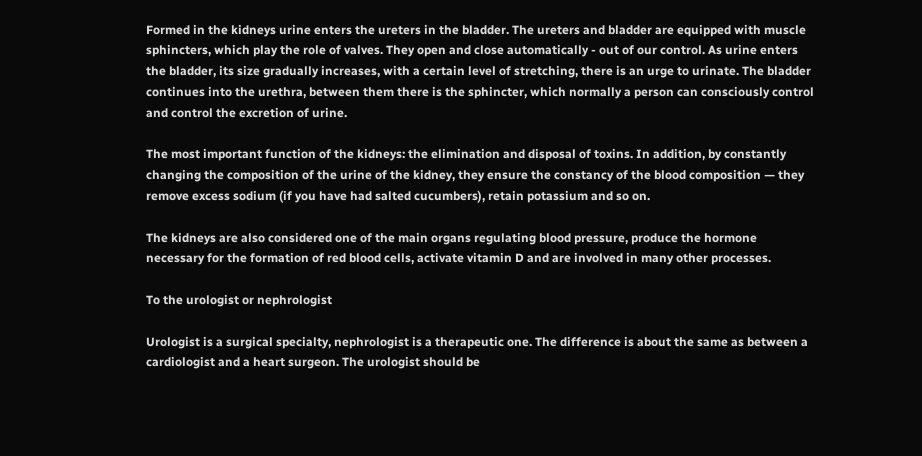Formed in the kidneys urine enters the ureters in the bladder. The ureters and bladder are equipped with muscle sphincters, which play the role of valves. They open and close automatically - out of our control. As urine enters the bladder, its size gradually increases, with a certain level of stretching, there is an urge to urinate. The bladder continues into the urethra, between them there is the sphincter, which normally a person can consciously control and control the excretion of urine.

The most important function of the kidneys: the elimination and disposal of toxins. In addition, by constantly changing the composition of the urine of the kidney, they ensure the constancy of the blood composition — they remove excess sodium (if you have had salted cucumbers), retain potassium and so on.

The kidneys are also considered one of the main organs regulating blood pressure, produce the hormone necessary for the formation of red blood cells, activate vitamin D and are involved in many other processes.

To the urologist or nephrologist

Urologist is a surgical specialty, nephrologist is a therapeutic one. The difference is about the same as between a cardiologist and a heart surgeon. The urologist should be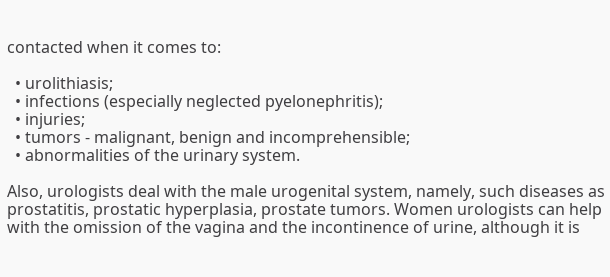contacted when it comes to:

  • urolithiasis;
  • infections (especially neglected pyelonephritis);
  • injuries;
  • tumors - malignant, benign and incomprehensible;
  • abnormalities of the urinary system.

Also, urologists deal with the male urogenital system, namely, such diseases as prostatitis, prostatic hyperplasia, prostate tumors. Women urologists can help with the omission of the vagina and the incontinence of urine, although it is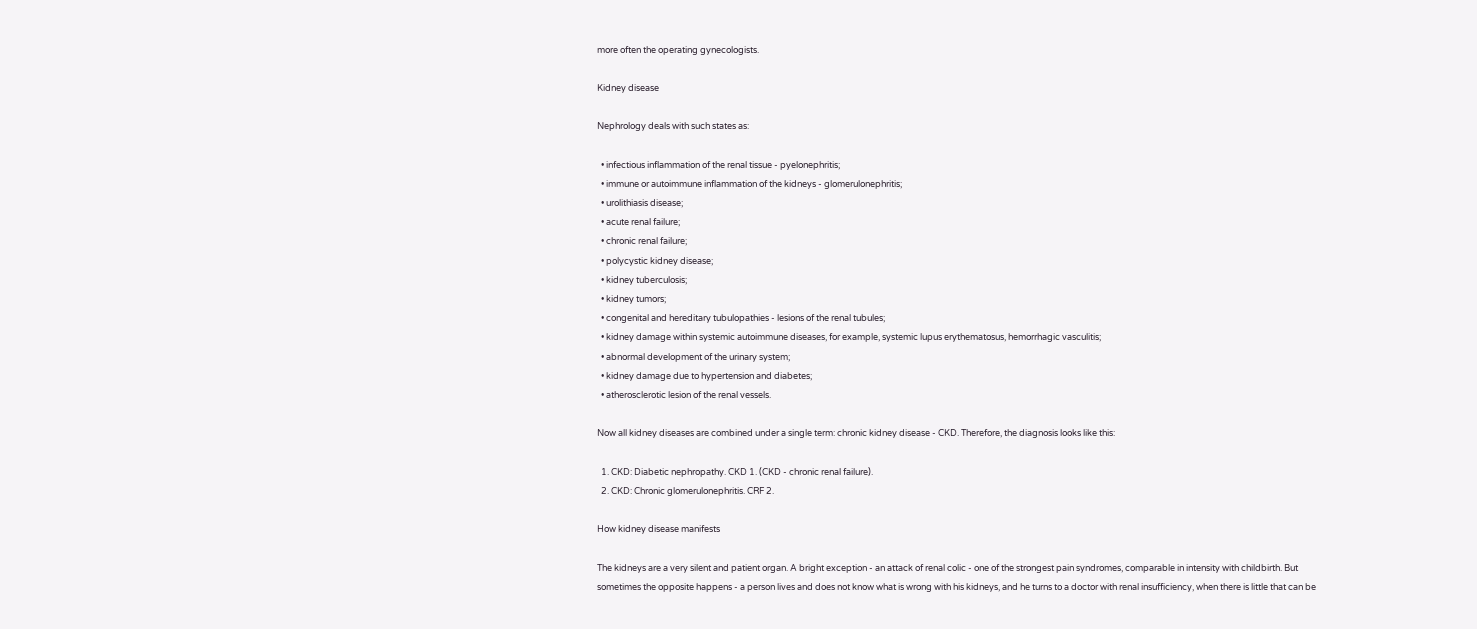more often the operating gynecologists.

Kidney disease

Nephrology deals with such states as:

  • infectious inflammation of the renal tissue - pyelonephritis;
  • immune or autoimmune inflammation of the kidneys - glomerulonephritis;
  • urolithiasis disease;
  • acute renal failure;
  • chronic renal failure;
  • polycystic kidney disease;
  • kidney tuberculosis;
  • kidney tumors;
  • congenital and hereditary tubulopathies - lesions of the renal tubules;
  • kidney damage within systemic autoimmune diseases, for example, systemic lupus erythematosus, hemorrhagic vasculitis;
  • abnormal development of the urinary system;
  • kidney damage due to hypertension and diabetes;
  • atherosclerotic lesion of the renal vessels.

Now all kidney diseases are combined under a single term: chronic kidney disease - CKD. Therefore, the diagnosis looks like this:

  1. CKD: Diabetic nephropathy. CKD 1. (CKD - chronic renal failure).
  2. CKD: Chronic glomerulonephritis. CRF 2.

How kidney disease manifests

The kidneys are a very silent and patient organ. A bright exception - an attack of renal colic - one of the strongest pain syndromes, comparable in intensity with childbirth. But sometimes the opposite happens - a person lives and does not know what is wrong with his kidneys, and he turns to a doctor with renal insufficiency, when there is little that can be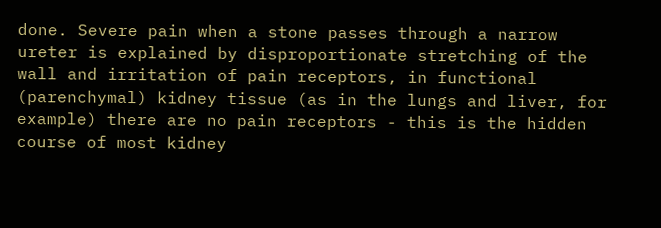done. Severe pain when a stone passes through a narrow ureter is explained by disproportionate stretching of the wall and irritation of pain receptors, in functional (parenchymal) kidney tissue (as in the lungs and liver, for example) there are no pain receptors - this is the hidden course of most kidney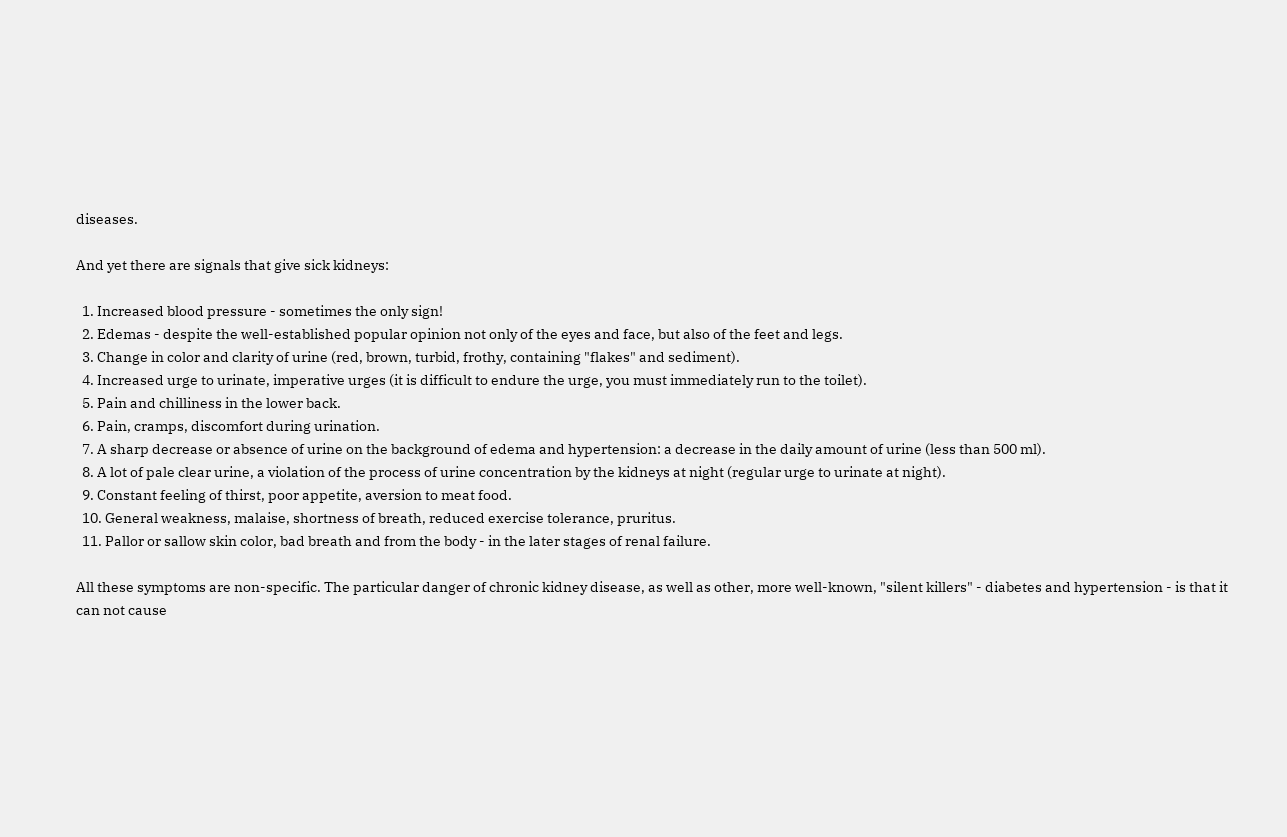diseases.

And yet there are signals that give sick kidneys:

  1. Increased blood pressure - sometimes the only sign!
  2. Edemas - despite the well-established popular opinion not only of the eyes and face, but also of the feet and legs.
  3. Change in color and clarity of urine (red, brown, turbid, frothy, containing "flakes" and sediment).
  4. Increased urge to urinate, imperative urges (it is difficult to endure the urge, you must immediately run to the toilet).
  5. Pain and chilliness in the lower back.
  6. Pain, cramps, discomfort during urination.
  7. A sharp decrease or absence of urine on the background of edema and hypertension: a decrease in the daily amount of urine (less than 500 ml).
  8. A lot of pale clear urine, a violation of the process of urine concentration by the kidneys at night (regular urge to urinate at night).
  9. Constant feeling of thirst, poor appetite, aversion to meat food.
  10. General weakness, malaise, shortness of breath, reduced exercise tolerance, pruritus.
  11. Pallor or sallow skin color, bad breath and from the body - in the later stages of renal failure.

All these symptoms are non-specific. The particular danger of chronic kidney disease, as well as other, more well-known, "silent killers" - diabetes and hypertension - is that it can not cause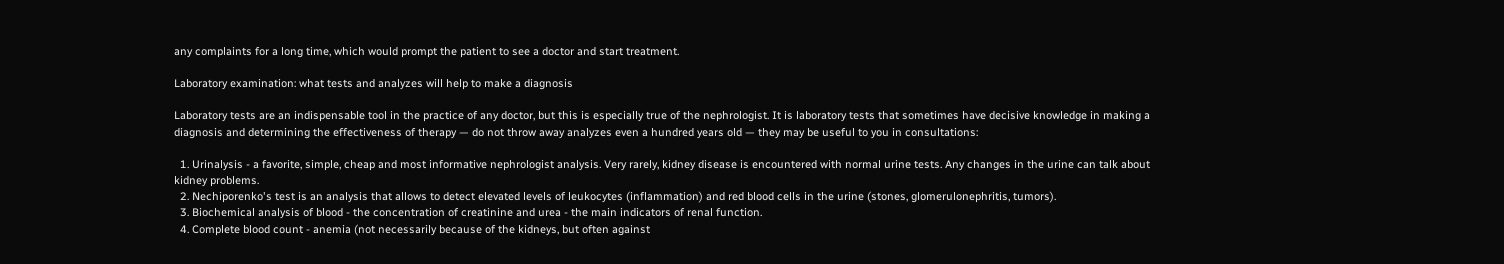any complaints for a long time, which would prompt the patient to see a doctor and start treatment.

Laboratory examination: what tests and analyzes will help to make a diagnosis

Laboratory tests are an indispensable tool in the practice of any doctor, but this is especially true of the nephrologist. It is laboratory tests that sometimes have decisive knowledge in making a diagnosis and determining the effectiveness of therapy — do not throw away analyzes even a hundred years old — they may be useful to you in consultations:

  1. Urinalysis - a favorite, simple, cheap and most informative nephrologist analysis. Very rarely, kidney disease is encountered with normal urine tests. Any changes in the urine can talk about kidney problems.
  2. Nechiporenko's test is an analysis that allows to detect elevated levels of leukocytes (inflammation) and red blood cells in the urine (stones, glomerulonephritis, tumors).
  3. Biochemical analysis of blood - the concentration of creatinine and urea - the main indicators of renal function.
  4. Complete blood count - anemia (not necessarily because of the kidneys, but often against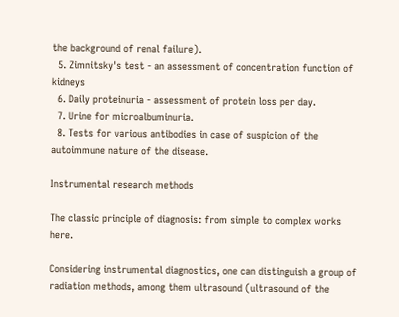the background of renal failure).
  5. Zimnitsky's test - an assessment of concentration function of kidneys
  6. Daily proteinuria - assessment of protein loss per day.
  7. Urine for microalbuminuria.
  8. Tests for various antibodies in case of suspicion of the autoimmune nature of the disease.

Instrumental research methods

The classic principle of diagnosis: from simple to complex works here.

Considering instrumental diagnostics, one can distinguish a group of radiation methods, among them ultrasound (ultrasound of the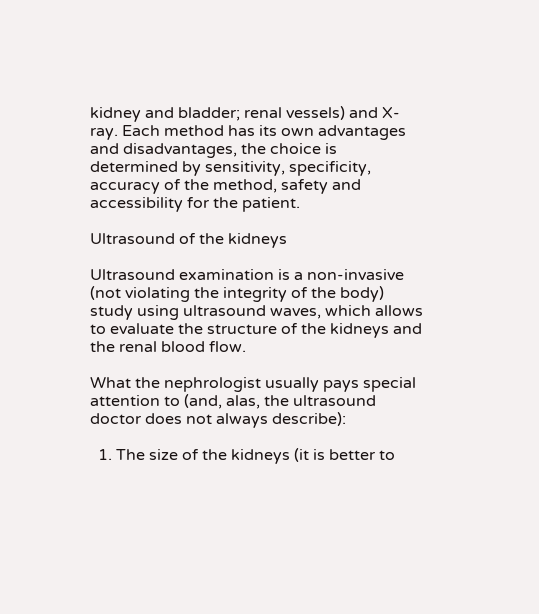kidney and bladder; renal vessels) and X-ray. Each method has its own advantages and disadvantages, the choice is determined by sensitivity, specificity, accuracy of the method, safety and accessibility for the patient.

Ultrasound of the kidneys

Ultrasound examination is a non-invasive (not violating the integrity of the body) study using ultrasound waves, which allows to evaluate the structure of the kidneys and the renal blood flow.

What the nephrologist usually pays special attention to (and, alas, the ultrasound doctor does not always describe):

  1. The size of the kidneys (it is better to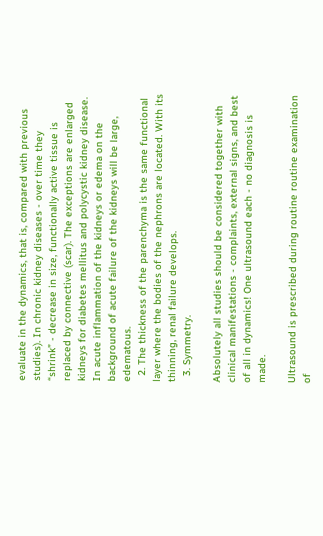evaluate in the dynamics, that is, compared with previous studies). In chronic kidney diseases - over time they “shrink” - decrease in size, functionally active tissue is replaced by connective (scar). The exceptions are enlarged kidneys for diabetes mellitus and polycystic kidney disease. In acute inflammation of the kidneys or edema on the background of acute failure of the kidneys will be large, edematous.
  2. The thickness of the parenchyma is the same functional layer where the bodies of the nephrons are located. With its thinning, renal failure develops.
  3. Symmetry.

Absolutely all studies should be considered together with clinical manifestations - complaints, external signs, and best of all in dynamics! One ultrasound each - no diagnosis is made.

Ultrasound is prescribed during routine routine examination of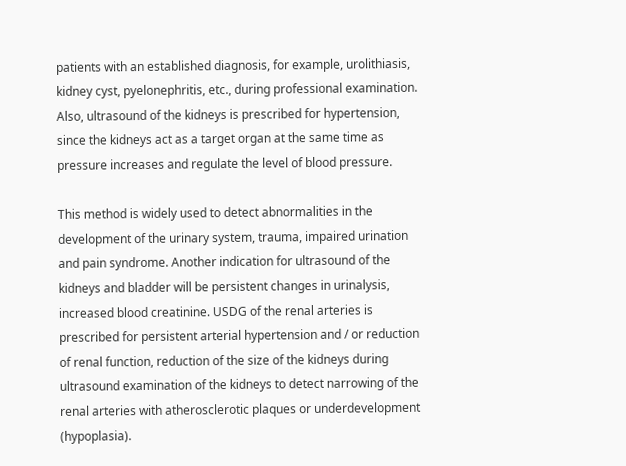patients with an established diagnosis, for example, urolithiasis, kidney cyst, pyelonephritis, etc., during professional examination. Also, ultrasound of the kidneys is prescribed for hypertension, since the kidneys act as a target organ at the same time as pressure increases and regulate the level of blood pressure.

This method is widely used to detect abnormalities in the development of the urinary system, trauma, impaired urination and pain syndrome. Another indication for ultrasound of the kidneys and bladder will be persistent changes in urinalysis, increased blood creatinine. USDG of the renal arteries is prescribed for persistent arterial hypertension and / or reduction of renal function, reduction of the size of the kidneys during ultrasound examination of the kidneys to detect narrowing of the renal arteries with atherosclerotic plaques or underdevelopment (hypoplasia).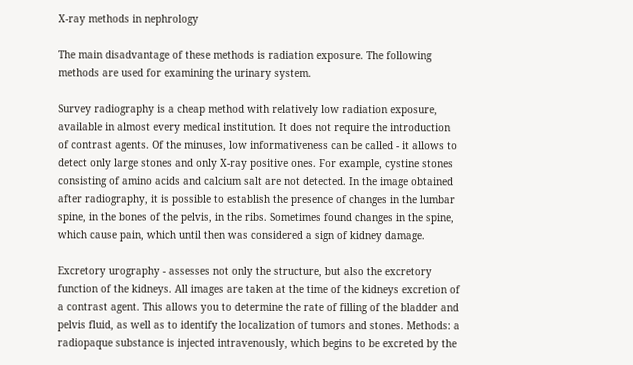X-ray methods in nephrology

The main disadvantage of these methods is radiation exposure. The following methods are used for examining the urinary system.

Survey radiography is a cheap method with relatively low radiation exposure, available in almost every medical institution. It does not require the introduction of contrast agents. Of the minuses, low informativeness can be called - it allows to detect only large stones and only X-ray positive ones. For example, cystine stones consisting of amino acids and calcium salt are not detected. In the image obtained after radiography, it is possible to establish the presence of changes in the lumbar spine, in the bones of the pelvis, in the ribs. Sometimes found changes in the spine, which cause pain, which until then was considered a sign of kidney damage.

Excretory urography - assesses not only the structure, but also the excretory function of the kidneys. All images are taken at the time of the kidneys excretion of a contrast agent. This allows you to determine the rate of filling of the bladder and pelvis fluid, as well as to identify the localization of tumors and stones. Methods: a radiopaque substance is injected intravenously, which begins to be excreted by the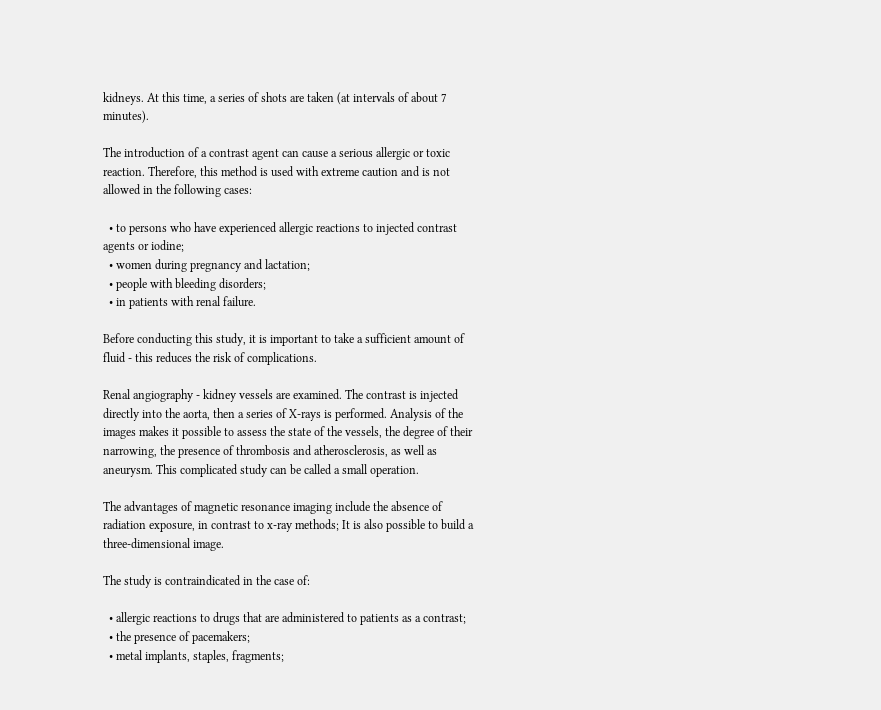kidneys. At this time, a series of shots are taken (at intervals of about 7 minutes).

The introduction of a contrast agent can cause a serious allergic or toxic reaction. Therefore, this method is used with extreme caution and is not allowed in the following cases:

  • to persons who have experienced allergic reactions to injected contrast agents or iodine;
  • women during pregnancy and lactation;
  • people with bleeding disorders;
  • in patients with renal failure.

Before conducting this study, it is important to take a sufficient amount of fluid - this reduces the risk of complications.

Renal angiography - kidney vessels are examined. The contrast is injected directly into the aorta, then a series of X-rays is performed. Analysis of the images makes it possible to assess the state of the vessels, the degree of their narrowing, the presence of thrombosis and atherosclerosis, as well as aneurysm. This complicated study can be called a small operation.

The advantages of magnetic resonance imaging include the absence of radiation exposure, in contrast to x-ray methods; It is also possible to build a three-dimensional image.

The study is contraindicated in the case of:

  • allergic reactions to drugs that are administered to patients as a contrast;
  • the presence of pacemakers;
  • metal implants, staples, fragments;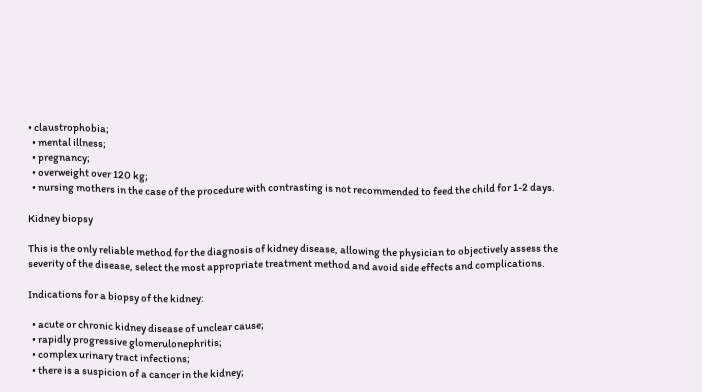• claustrophobia;
  • mental illness;
  • pregnancy;
  • overweight over 120 kg;
  • nursing mothers in the case of the procedure with contrasting is not recommended to feed the child for 1-2 days.

Kidney biopsy

This is the only reliable method for the diagnosis of kidney disease, allowing the physician to objectively assess the severity of the disease, select the most appropriate treatment method and avoid side effects and complications.

Indications for a biopsy of the kidney:

  • acute or chronic kidney disease of unclear cause;
  • rapidly progressive glomerulonephritis;
  • complex urinary tract infections;
  • there is a suspicion of a cancer in the kidney;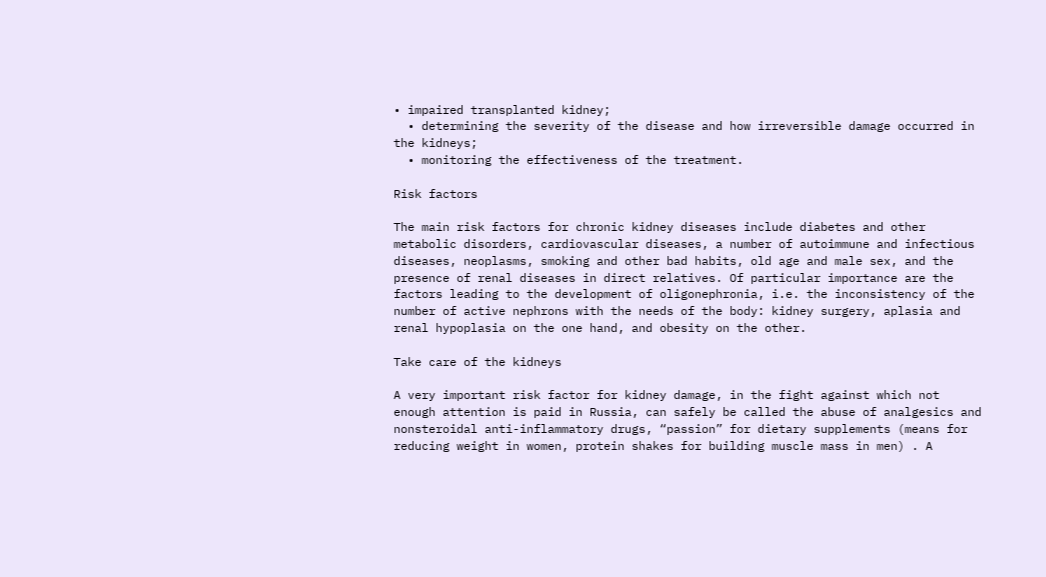• impaired transplanted kidney;
  • determining the severity of the disease and how irreversible damage occurred in the kidneys;
  • monitoring the effectiveness of the treatment.

Risk factors

The main risk factors for chronic kidney diseases include diabetes and other metabolic disorders, cardiovascular diseases, a number of autoimmune and infectious diseases, neoplasms, smoking and other bad habits, old age and male sex, and the presence of renal diseases in direct relatives. Of particular importance are the factors leading to the development of oligonephronia, i.e. the inconsistency of the number of active nephrons with the needs of the body: kidney surgery, aplasia and renal hypoplasia on the one hand, and obesity on the other.

Take care of the kidneys

A very important risk factor for kidney damage, in the fight against which not enough attention is paid in Russia, can safely be called the abuse of analgesics and nonsteroidal anti-inflammatory drugs, “passion” for dietary supplements (means for reducing weight in women, protein shakes for building muscle mass in men) . A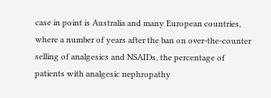case in point is Australia and many European countries, where a number of years after the ban on over-the-counter selling of analgesics and NSAIDs, the percentage of patients with analgesic nephropathy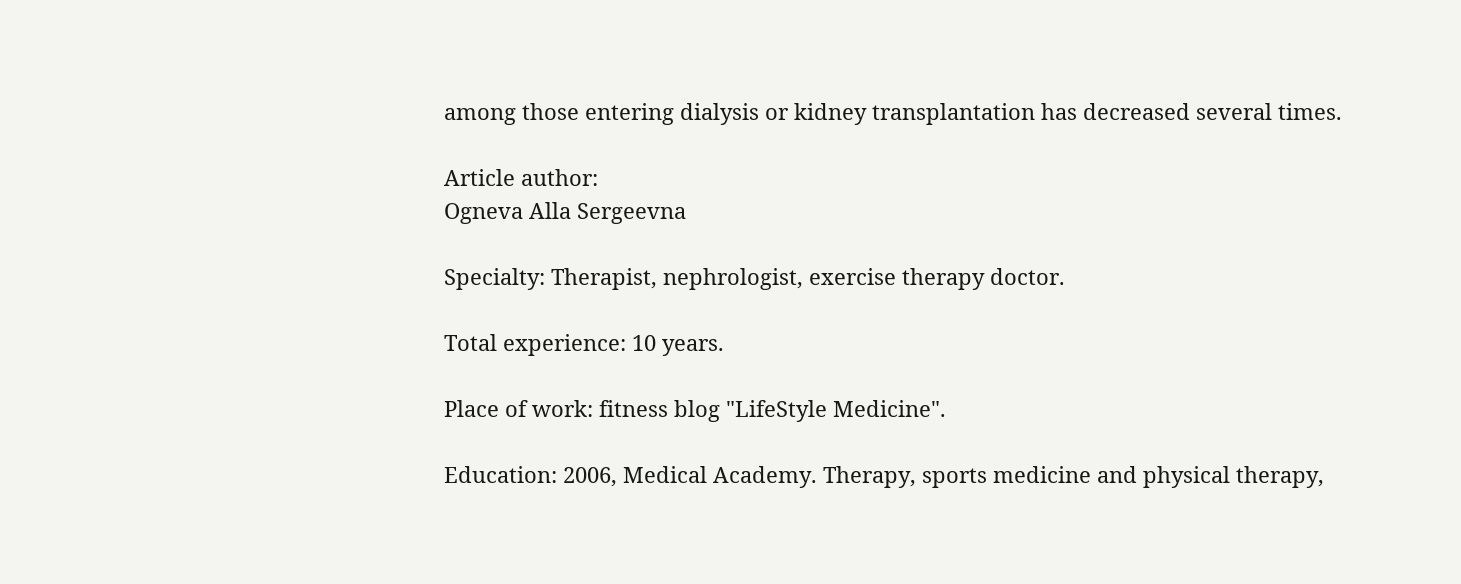among those entering dialysis or kidney transplantation has decreased several times.

Article author:
Ogneva Alla Sergeevna

Specialty: Therapist, nephrologist, exercise therapy doctor.

Total experience: 10 years.

Place of work: fitness blog "LifeStyle Medicine".

Education: 2006, Medical Academy. Therapy, sports medicine and physical therapy,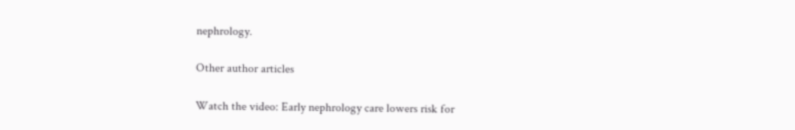nephrology.

Other author articles

Watch the video: Early nephrology care lowers risk for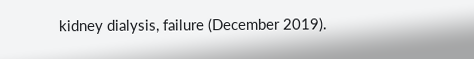kidney dialysis, failure (December 2019).